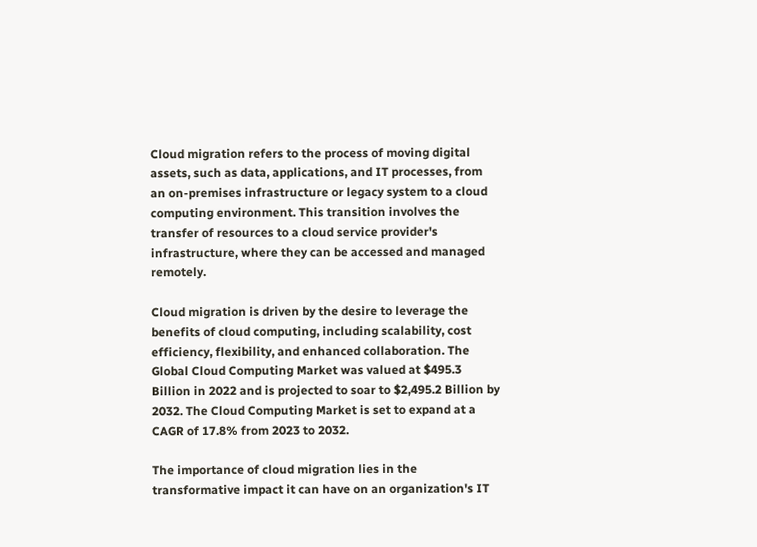Cloud migration refers to the process of moving digital assets, such as data, applications, and IT processes, from an on-premises infrastructure or legacy system to a cloud computing environment. This transition involves the transfer of resources to a cloud service provider's infrastructure, where they can be accessed and managed remotely.

Cloud migration is driven by the desire to leverage the benefits of cloud computing, including scalability, cost efficiency, flexibility, and enhanced collaboration. The Global Cloud Computing Market was valued at $495.3 Billion in 2022 and is projected to soar to $2,495.2 Billion by 2032. The Cloud Computing Market is set to expand at a CAGR of 17.8% from 2023 to 2032.

The importance of cloud migration lies in the transformative impact it can have on an organization's IT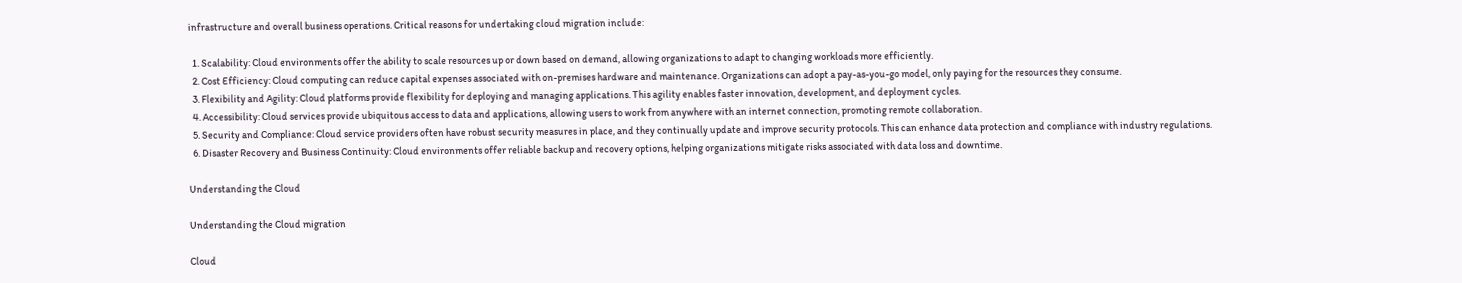infrastructure and overall business operations. Critical reasons for undertaking cloud migration include:

  1. Scalability: Cloud environments offer the ability to scale resources up or down based on demand, allowing organizations to adapt to changing workloads more efficiently.
  2. Cost Efficiency: Cloud computing can reduce capital expenses associated with on-premises hardware and maintenance. Organizations can adopt a pay-as-you-go model, only paying for the resources they consume.
  3. Flexibility and Agility: Cloud platforms provide flexibility for deploying and managing applications. This agility enables faster innovation, development, and deployment cycles.
  4. Accessibility: Cloud services provide ubiquitous access to data and applications, allowing users to work from anywhere with an internet connection, promoting remote collaboration.
  5. Security and Compliance: Cloud service providers often have robust security measures in place, and they continually update and improve security protocols. This can enhance data protection and compliance with industry regulations.
  6. Disaster Recovery and Business Continuity: Cloud environments offer reliable backup and recovery options, helping organizations mitigate risks associated with data loss and downtime.

Understanding the Cloud

Understanding the Cloud migration

Cloud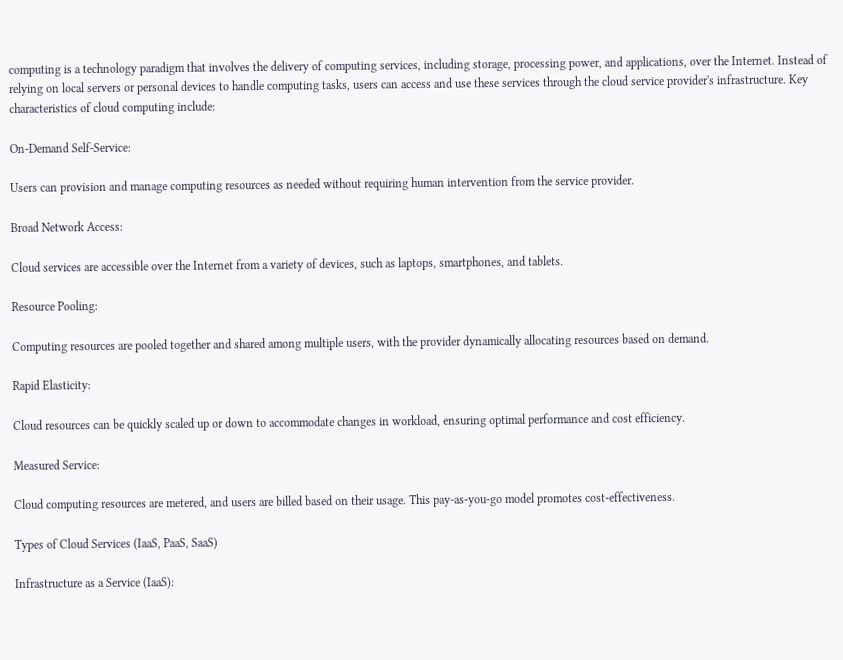computing is a technology paradigm that involves the delivery of computing services, including storage, processing power, and applications, over the Internet. Instead of relying on local servers or personal devices to handle computing tasks, users can access and use these services through the cloud service provider's infrastructure. Key characteristics of cloud computing include:

On-Demand Self-Service:

Users can provision and manage computing resources as needed without requiring human intervention from the service provider.

Broad Network Access:

Cloud services are accessible over the Internet from a variety of devices, such as laptops, smartphones, and tablets.

Resource Pooling:

Computing resources are pooled together and shared among multiple users, with the provider dynamically allocating resources based on demand.

Rapid Elasticity:

Cloud resources can be quickly scaled up or down to accommodate changes in workload, ensuring optimal performance and cost efficiency.

Measured Service:

Cloud computing resources are metered, and users are billed based on their usage. This pay-as-you-go model promotes cost-effectiveness.

Types of Cloud Services (IaaS, PaaS, SaaS)

Infrastructure as a Service (IaaS):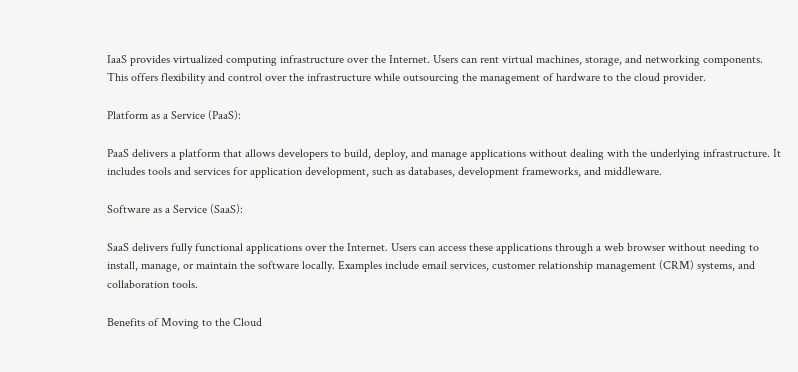IaaS provides virtualized computing infrastructure over the Internet. Users can rent virtual machines, storage, and networking components. This offers flexibility and control over the infrastructure while outsourcing the management of hardware to the cloud provider.

Platform as a Service (PaaS):

PaaS delivers a platform that allows developers to build, deploy, and manage applications without dealing with the underlying infrastructure. It includes tools and services for application development, such as databases, development frameworks, and middleware.

Software as a Service (SaaS):

SaaS delivers fully functional applications over the Internet. Users can access these applications through a web browser without needing to install, manage, or maintain the software locally. Examples include email services, customer relationship management (CRM) systems, and collaboration tools.

Benefits of Moving to the Cloud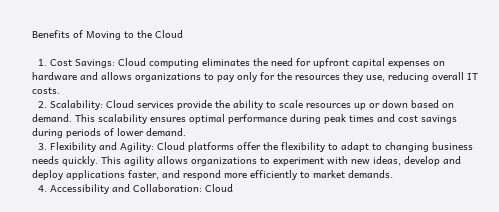Benefits of Moving to the Cloud

  1. Cost Savings: Cloud computing eliminates the need for upfront capital expenses on hardware and allows organizations to pay only for the resources they use, reducing overall IT costs.
  2. Scalability: Cloud services provide the ability to scale resources up or down based on demand. This scalability ensures optimal performance during peak times and cost savings during periods of lower demand.
  3. Flexibility and Agility: Cloud platforms offer the flexibility to adapt to changing business needs quickly. This agility allows organizations to experiment with new ideas, develop and deploy applications faster, and respond more efficiently to market demands.
  4. Accessibility and Collaboration: Cloud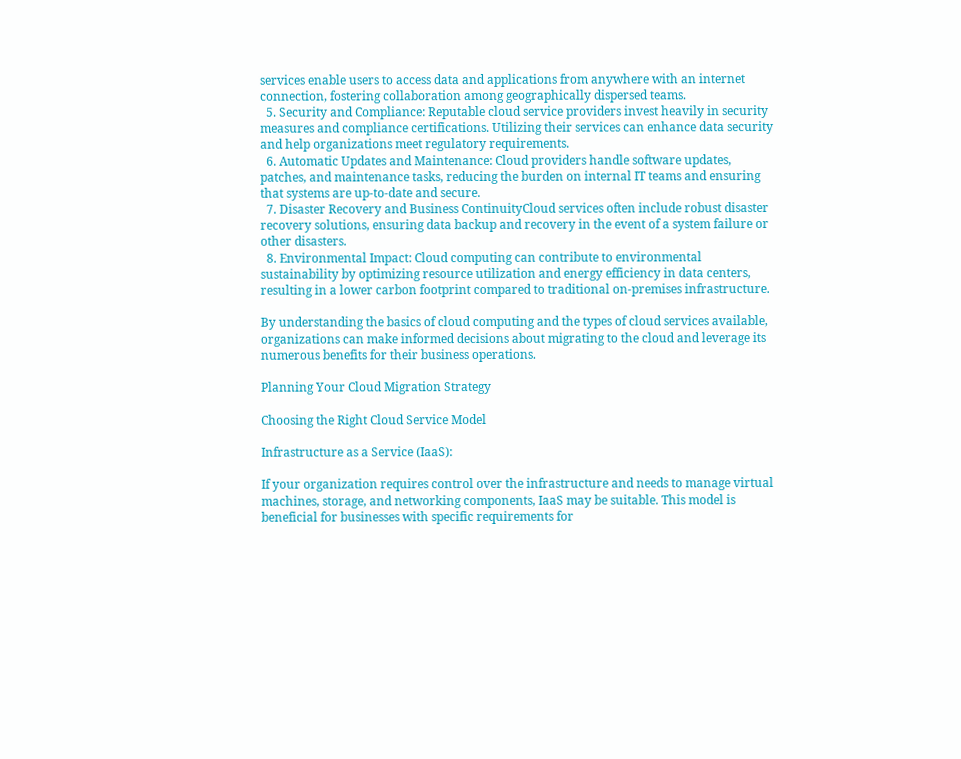services enable users to access data and applications from anywhere with an internet connection, fostering collaboration among geographically dispersed teams.
  5. Security and Compliance: Reputable cloud service providers invest heavily in security measures and compliance certifications. Utilizing their services can enhance data security and help organizations meet regulatory requirements.
  6. Automatic Updates and Maintenance: Cloud providers handle software updates, patches, and maintenance tasks, reducing the burden on internal IT teams and ensuring that systems are up-to-date and secure.
  7. Disaster Recovery and Business ContinuityCloud services often include robust disaster recovery solutions, ensuring data backup and recovery in the event of a system failure or other disasters.
  8. Environmental Impact: Cloud computing can contribute to environmental sustainability by optimizing resource utilization and energy efficiency in data centers, resulting in a lower carbon footprint compared to traditional on-premises infrastructure.

By understanding the basics of cloud computing and the types of cloud services available, organizations can make informed decisions about migrating to the cloud and leverage its numerous benefits for their business operations.

Planning Your Cloud Migration Strategy

Choosing the Right Cloud Service Model

Infrastructure as a Service (IaaS):

If your organization requires control over the infrastructure and needs to manage virtual machines, storage, and networking components, IaaS may be suitable. This model is beneficial for businesses with specific requirements for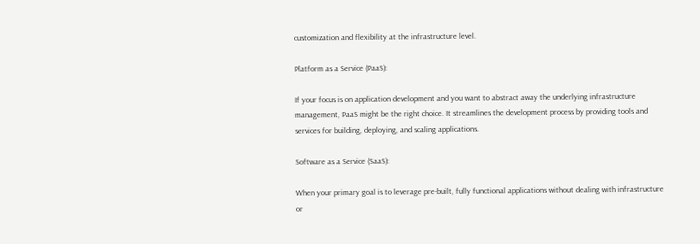customization and flexibility at the infrastructure level.

Platform as a Service (PaaS):

If your focus is on application development and you want to abstract away the underlying infrastructure management, PaaS might be the right choice. It streamlines the development process by providing tools and services for building, deploying, and scaling applications.

Software as a Service (SaaS):

When your primary goal is to leverage pre-built, fully functional applications without dealing with infrastructure or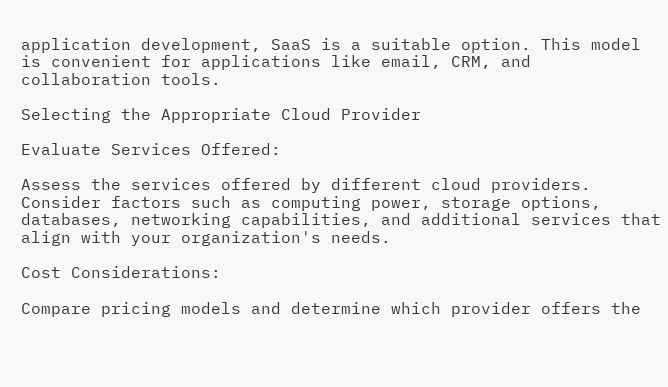application development, SaaS is a suitable option. This model is convenient for applications like email, CRM, and collaboration tools.

Selecting the Appropriate Cloud Provider

Evaluate Services Offered:

Assess the services offered by different cloud providers. Consider factors such as computing power, storage options, databases, networking capabilities, and additional services that align with your organization's needs.

Cost Considerations:

Compare pricing models and determine which provider offers the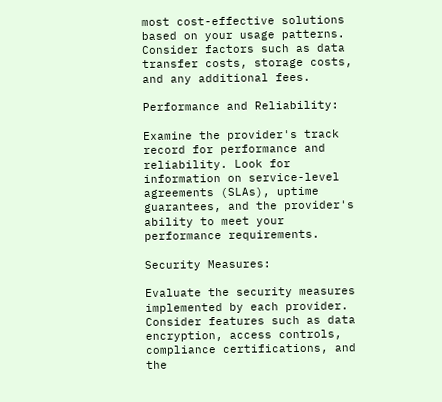most cost-effective solutions based on your usage patterns. Consider factors such as data transfer costs, storage costs, and any additional fees.

Performance and Reliability:

Examine the provider's track record for performance and reliability. Look for information on service-level agreements (SLAs), uptime guarantees, and the provider's ability to meet your performance requirements.

Security Measures:

Evaluate the security measures implemented by each provider. Consider features such as data encryption, access controls, compliance certifications, and the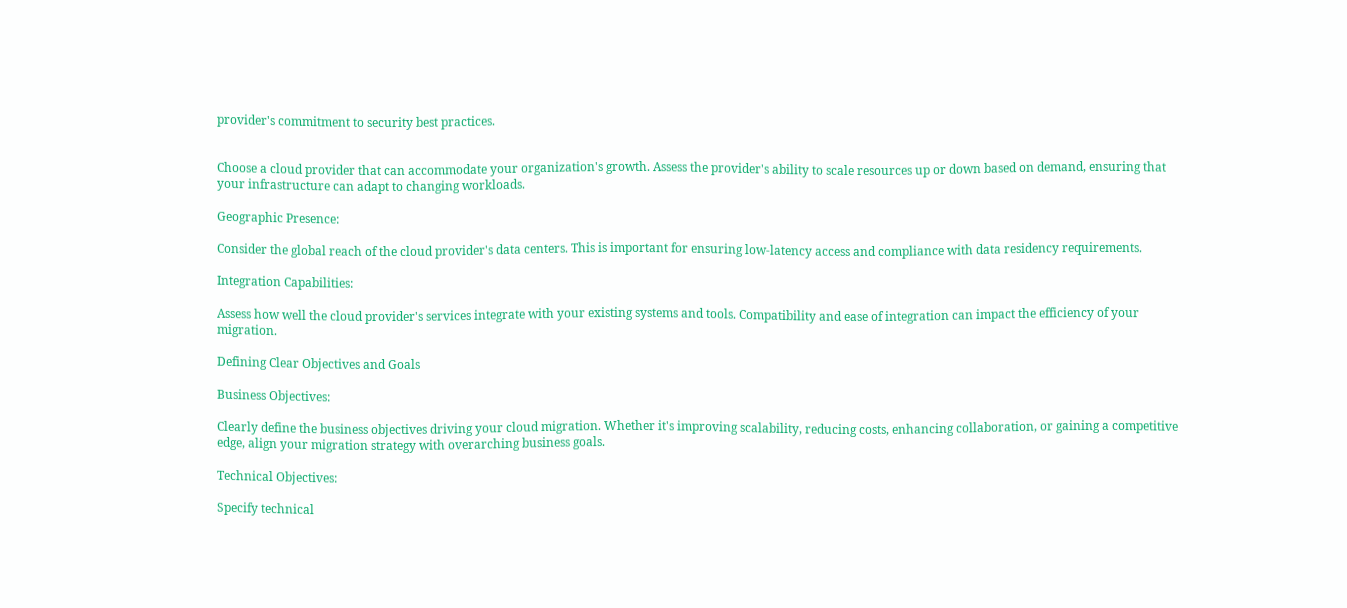provider's commitment to security best practices.


Choose a cloud provider that can accommodate your organization's growth. Assess the provider's ability to scale resources up or down based on demand, ensuring that your infrastructure can adapt to changing workloads.

Geographic Presence:

Consider the global reach of the cloud provider's data centers. This is important for ensuring low-latency access and compliance with data residency requirements.

Integration Capabilities:

Assess how well the cloud provider's services integrate with your existing systems and tools. Compatibility and ease of integration can impact the efficiency of your migration.

Defining Clear Objectives and Goals

Business Objectives:

Clearly define the business objectives driving your cloud migration. Whether it's improving scalability, reducing costs, enhancing collaboration, or gaining a competitive edge, align your migration strategy with overarching business goals.

Technical Objectives:

Specify technical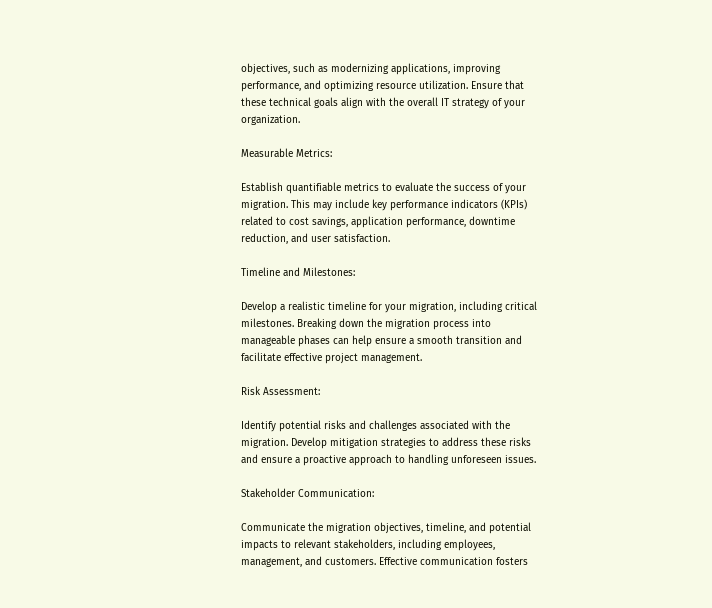objectives, such as modernizing applications, improving performance, and optimizing resource utilization. Ensure that these technical goals align with the overall IT strategy of your organization.

Measurable Metrics:

Establish quantifiable metrics to evaluate the success of your migration. This may include key performance indicators (KPIs) related to cost savings, application performance, downtime reduction, and user satisfaction.

Timeline and Milestones:

Develop a realistic timeline for your migration, including critical milestones. Breaking down the migration process into manageable phases can help ensure a smooth transition and facilitate effective project management.

Risk Assessment:

Identify potential risks and challenges associated with the migration. Develop mitigation strategies to address these risks and ensure a proactive approach to handling unforeseen issues.

Stakeholder Communication:

Communicate the migration objectives, timeline, and potential impacts to relevant stakeholders, including employees, management, and customers. Effective communication fosters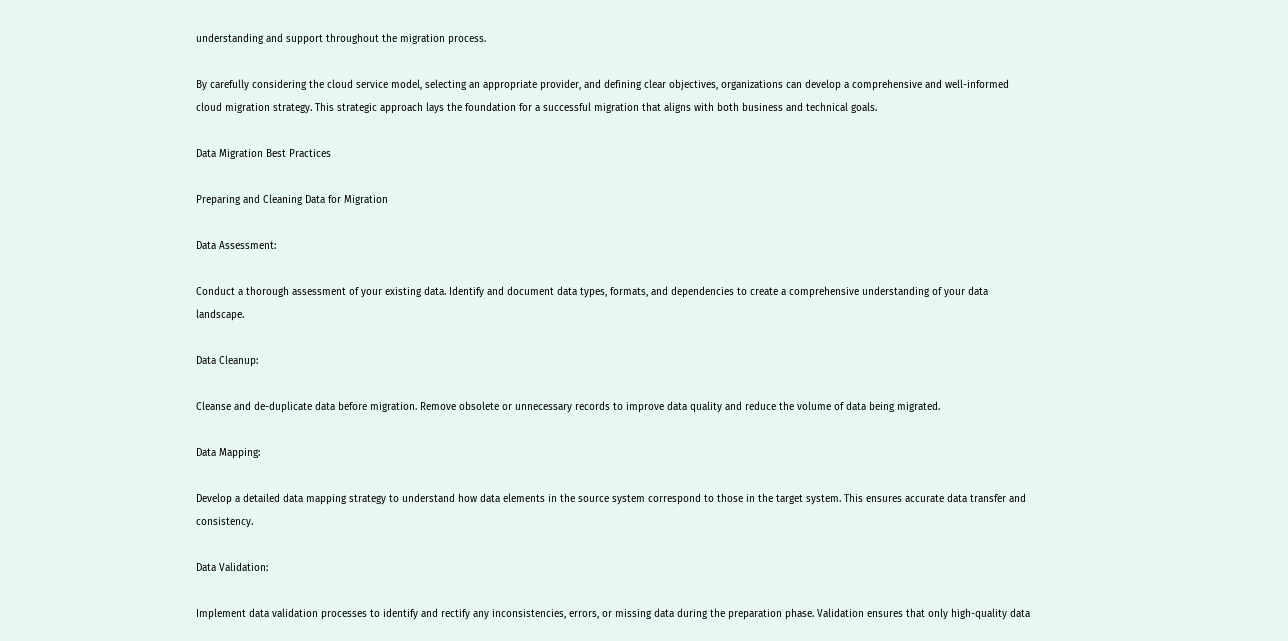understanding and support throughout the migration process.

By carefully considering the cloud service model, selecting an appropriate provider, and defining clear objectives, organizations can develop a comprehensive and well-informed cloud migration strategy. This strategic approach lays the foundation for a successful migration that aligns with both business and technical goals.

Data Migration Best Practices

Preparing and Cleaning Data for Migration

Data Assessment:

Conduct a thorough assessment of your existing data. Identify and document data types, formats, and dependencies to create a comprehensive understanding of your data landscape.

Data Cleanup:

Cleanse and de-duplicate data before migration. Remove obsolete or unnecessary records to improve data quality and reduce the volume of data being migrated.

Data Mapping:

Develop a detailed data mapping strategy to understand how data elements in the source system correspond to those in the target system. This ensures accurate data transfer and consistency.

Data Validation:

Implement data validation processes to identify and rectify any inconsistencies, errors, or missing data during the preparation phase. Validation ensures that only high-quality data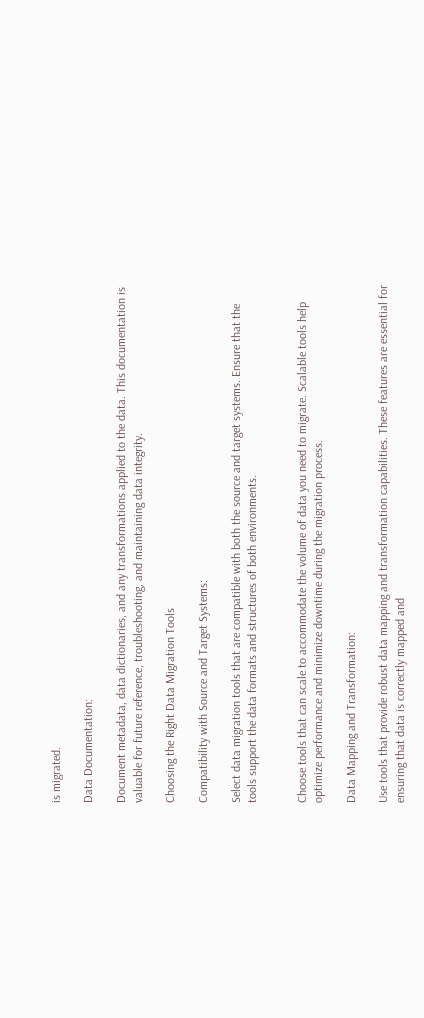is migrated.

Data Documentation:

Document metadata, data dictionaries, and any transformations applied to the data. This documentation is valuable for future reference, troubleshooting, and maintaining data integrity.

Choosing the Right Data Migration Tools

Compatibility with Source and Target Systems:

Select data migration tools that are compatible with both the source and target systems. Ensure that the tools support the data formats and structures of both environments.


Choose tools that can scale to accommodate the volume of data you need to migrate. Scalable tools help optimize performance and minimize downtime during the migration process.

Data Mapping and Transformation:

Use tools that provide robust data mapping and transformation capabilities. These features are essential for ensuring that data is correctly mapped and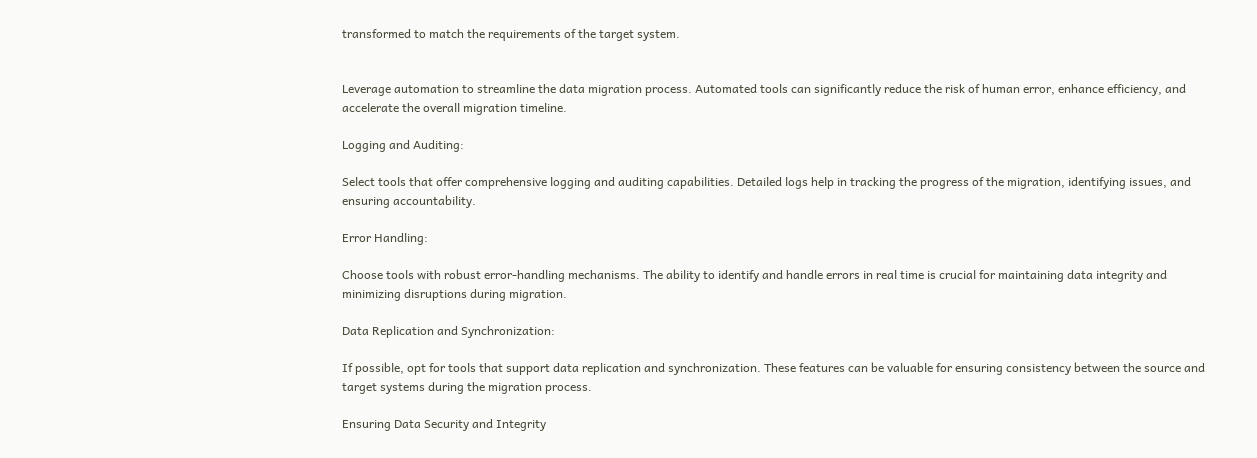transformed to match the requirements of the target system.


Leverage automation to streamline the data migration process. Automated tools can significantly reduce the risk of human error, enhance efficiency, and accelerate the overall migration timeline.

Logging and Auditing:

Select tools that offer comprehensive logging and auditing capabilities. Detailed logs help in tracking the progress of the migration, identifying issues, and ensuring accountability.

Error Handling:

Choose tools with robust error-handling mechanisms. The ability to identify and handle errors in real time is crucial for maintaining data integrity and minimizing disruptions during migration.

Data Replication and Synchronization:

If possible, opt for tools that support data replication and synchronization. These features can be valuable for ensuring consistency between the source and target systems during the migration process.

Ensuring Data Security and Integrity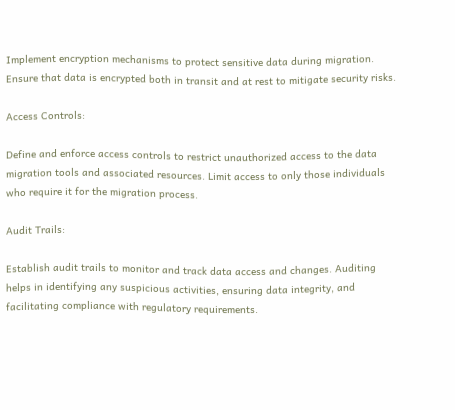Implement encryption mechanisms to protect sensitive data during migration. Ensure that data is encrypted both in transit and at rest to mitigate security risks.

Access Controls:

Define and enforce access controls to restrict unauthorized access to the data migration tools and associated resources. Limit access to only those individuals who require it for the migration process.

Audit Trails:

Establish audit trails to monitor and track data access and changes. Auditing helps in identifying any suspicious activities, ensuring data integrity, and facilitating compliance with regulatory requirements.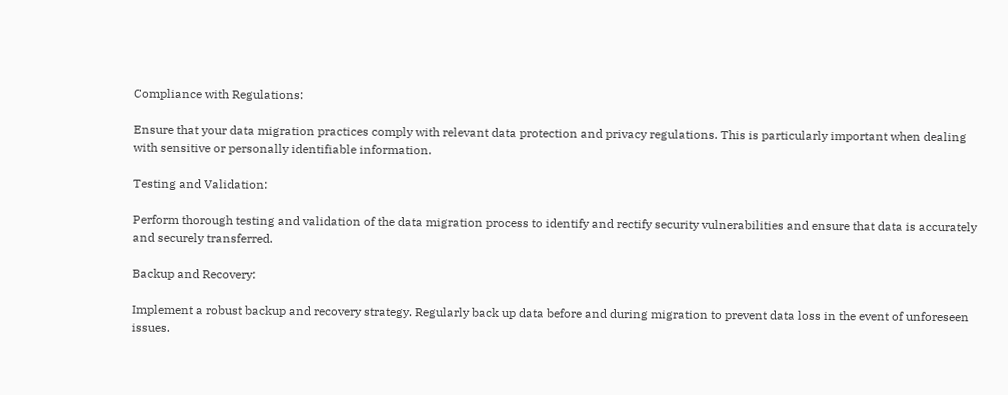Compliance with Regulations:

Ensure that your data migration practices comply with relevant data protection and privacy regulations. This is particularly important when dealing with sensitive or personally identifiable information.

Testing and Validation:

Perform thorough testing and validation of the data migration process to identify and rectify security vulnerabilities and ensure that data is accurately and securely transferred.

Backup and Recovery:

Implement a robust backup and recovery strategy. Regularly back up data before and during migration to prevent data loss in the event of unforeseen issues.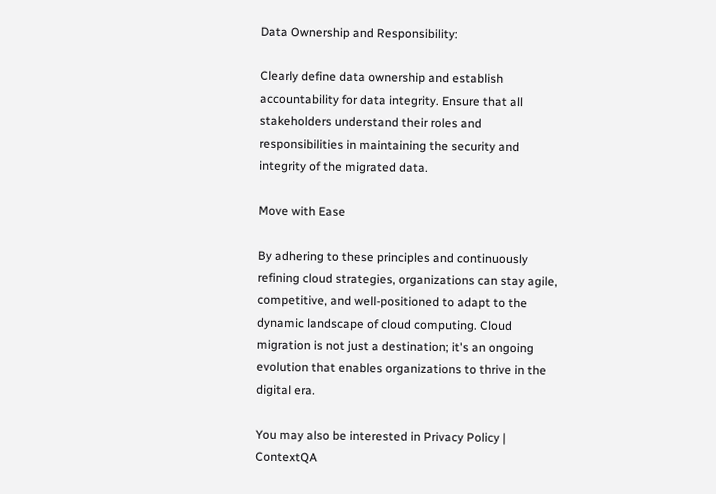Data Ownership and Responsibility:

Clearly define data ownership and establish accountability for data integrity. Ensure that all stakeholders understand their roles and responsibilities in maintaining the security and integrity of the migrated data.

Move with Ease

By adhering to these principles and continuously refining cloud strategies, organizations can stay agile, competitive, and well-positioned to adapt to the dynamic landscape of cloud computing. Cloud migration is not just a destination; it's an ongoing evolution that enables organizations to thrive in the digital era.

You may also be interested in Privacy Policy | ContextQA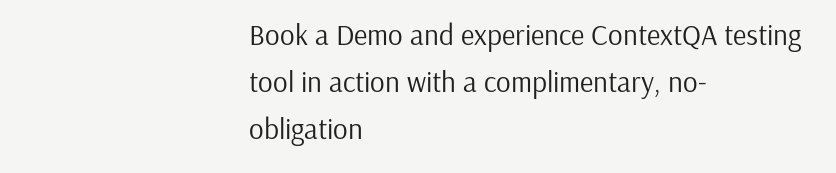Book a Demo and experience ContextQA testing tool in action with a complimentary, no-obligation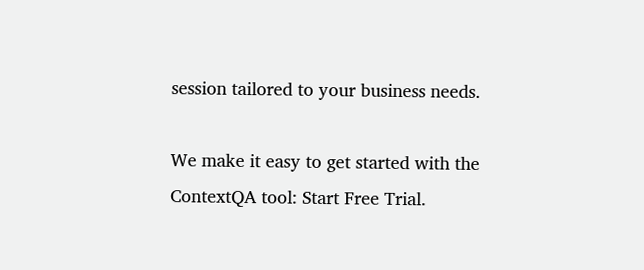session tailored to your business needs.

We make it easy to get started with the ContextQA tool: Start Free Trial.